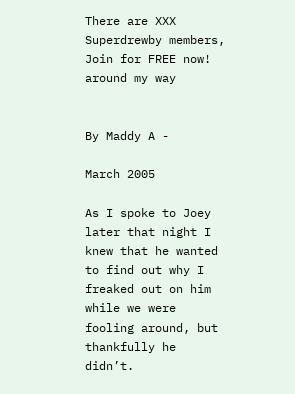There are XXX Superdrewby members, Join for FREE now!
around my way


By Maddy A -

March 2005

As I spoke to Joey later that night I knew that he wanted to find out why I freaked out on him while we were fooling around, but thankfully he didn’t.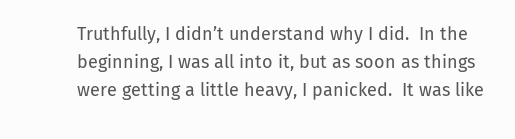Truthfully, I didn’t understand why I did.  In the beginning, I was all into it, but as soon as things were getting a little heavy, I panicked.  It was like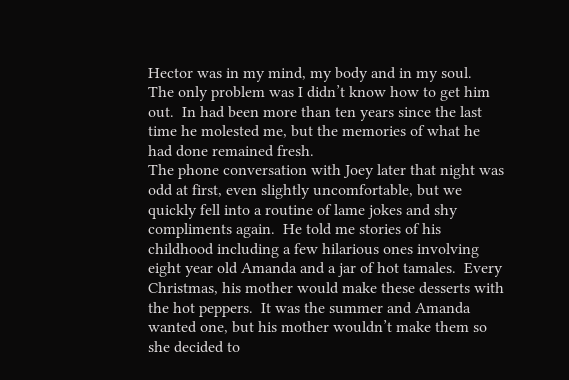Hector was in my mind, my body and in my soul.  The only problem was I didn’t know how to get him out.  In had been more than ten years since the last time he molested me, but the memories of what he had done remained fresh.
The phone conversation with Joey later that night was odd at first, even slightly uncomfortable, but we quickly fell into a routine of lame jokes and shy compliments again.  He told me stories of his childhood including a few hilarious ones involving eight year old Amanda and a jar of hot tamales.  Every Christmas, his mother would make these desserts with the hot peppers.  It was the summer and Amanda wanted one, but his mother wouldn’t make them so she decided to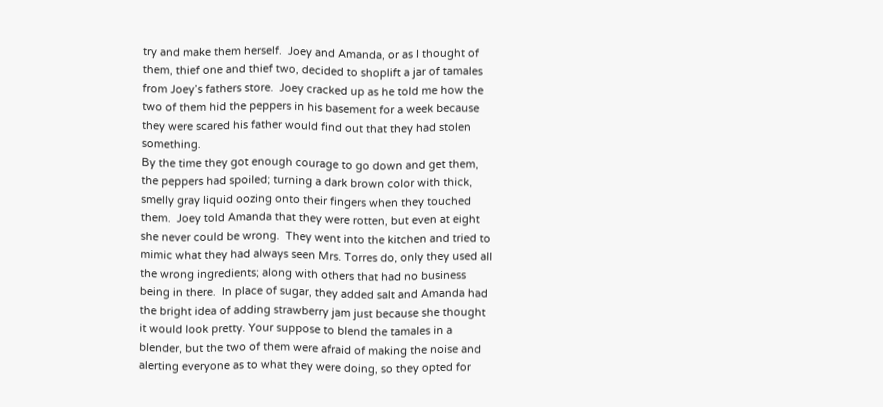try and make them herself.  Joey and Amanda, or as I thought of them, thief one and thief two, decided to shoplift a jar of tamales from Joey’s fathers store.  Joey cracked up as he told me how the two of them hid the peppers in his basement for a week because they were scared his father would find out that they had stolen something.
By the time they got enough courage to go down and get them, the peppers had spoiled; turning a dark brown color with thick, smelly gray liquid oozing onto their fingers when they touched them.  Joey told Amanda that they were rotten, but even at eight she never could be wrong.  They went into the kitchen and tried to mimic what they had always seen Mrs. Torres do, only they used all the wrong ingredients; along with others that had no business being in there.  In place of sugar, they added salt and Amanda had the bright idea of adding strawberry jam just because she thought it would look pretty. Your suppose to blend the tamales in a blender, but the two of them were afraid of making the noise and alerting everyone as to what they were doing, so they opted for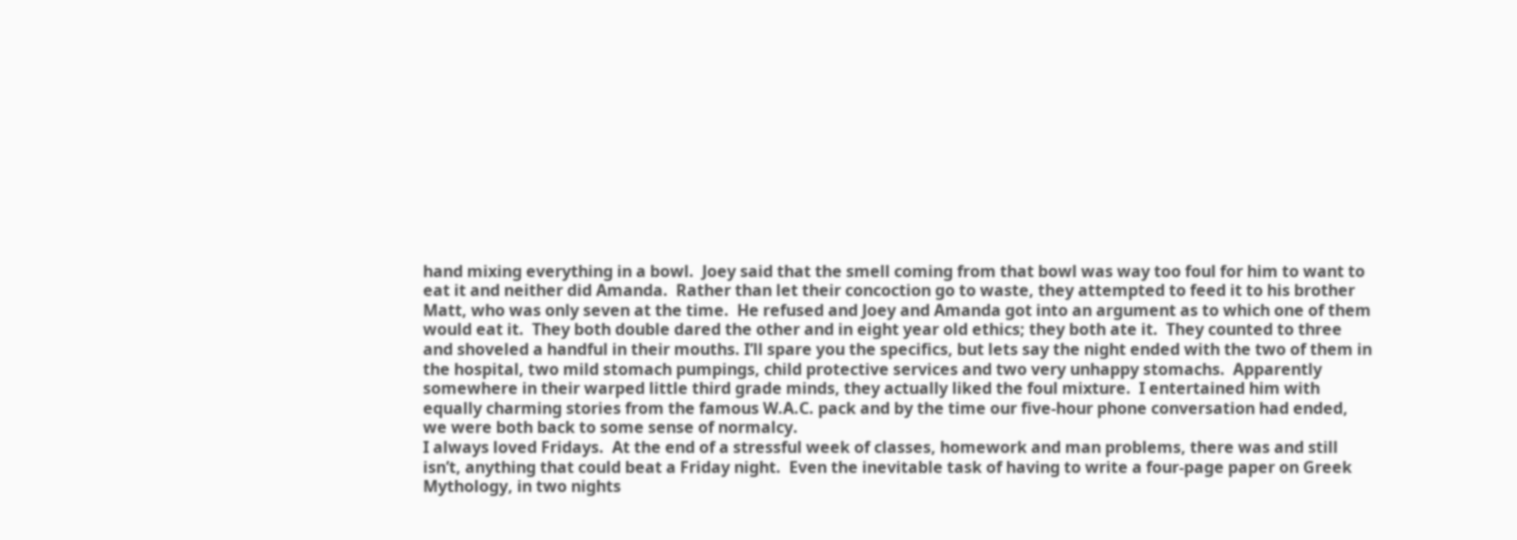hand mixing everything in a bowl.  Joey said that the smell coming from that bowl was way too foul for him to want to eat it and neither did Amanda.  Rather than let their concoction go to waste, they attempted to feed it to his brother Matt, who was only seven at the time.  He refused and Joey and Amanda got into an argument as to which one of them would eat it.  They both double dared the other and in eight year old ethics; they both ate it.  They counted to three and shoveled a handful in their mouths. I’ll spare you the specifics, but lets say the night ended with the two of them in the hospital, two mild stomach pumpings, child protective services and two very unhappy stomachs.  Apparently somewhere in their warped little third grade minds, they actually liked the foul mixture.  I entertained him with equally charming stories from the famous W.A.C. pack and by the time our five-hour phone conversation had ended, we were both back to some sense of normalcy.
I always loved Fridays.  At the end of a stressful week of classes, homework and man problems, there was and still isn’t, anything that could beat a Friday night.  Even the inevitable task of having to write a four-page paper on Greek Mythology, in two nights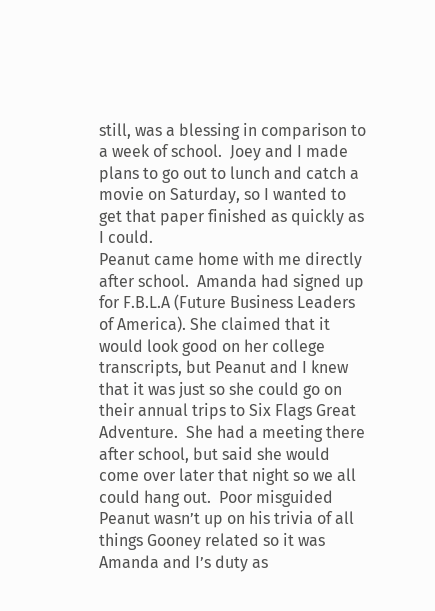still, was a blessing in comparison to a week of school.  Joey and I made plans to go out to lunch and catch a movie on Saturday, so I wanted to get that paper finished as quickly as I could.
Peanut came home with me directly after school.  Amanda had signed up for F.B.L.A (Future Business Leaders of America). She claimed that it would look good on her college transcripts, but Peanut and I knew that it was just so she could go on their annual trips to Six Flags Great Adventure.  She had a meeting there after school, but said she would come over later that night so we all could hang out.  Poor misguided Peanut wasn’t up on his trivia of all things Gooney related so it was Amanda and I’s duty as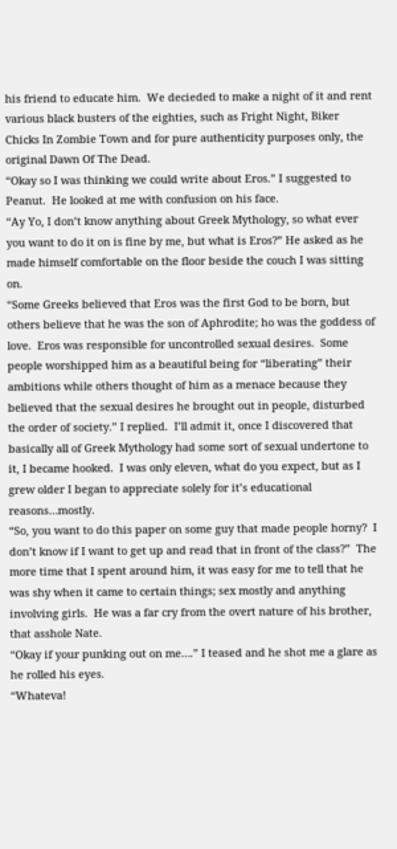his friend to educate him.  We decieded to make a night of it and rent various black busters of the eighties, such as Fright Night, Biker Chicks In Zombie Town and for pure authenticity purposes only, the original Dawn Of The Dead.
“Okay so I was thinking we could write about Eros.” I suggested to Peanut.  He looked at me with confusion on his face.
“Ay Yo, I don’t know anything about Greek Mythology, so what ever you want to do it on is fine by me, but what is Eros?” He asked as he made himself comfortable on the floor beside the couch I was sitting on.
“Some Greeks believed that Eros was the first God to be born, but others believe that he was the son of Aphrodite; ho was the goddess of love.  Eros was responsible for uncontrolled sexual desires.  Some people worshipped him as a beautiful being for “liberating” their ambitions while others thought of him as a menace because they believed that the sexual desires he brought out in people, disturbed the order of society.” I replied.  I’ll admit it, once I discovered that basically all of Greek Mythology had some sort of sexual undertone to it, I became hooked.  I was only eleven, what do you expect, but as I grew older I began to appreciate solely for it’s educational reasons…mostly.
“So, you want to do this paper on some guy that made people horny?  I don’t know if I want to get up and read that in front of the class?”  The more time that I spent around him, it was easy for me to tell that he was shy when it came to certain things; sex mostly and anything involving girls.  He was a far cry from the overt nature of his brother, that asshole Nate.
“Okay if your punking out on me….” I teased and he shot me a glare as he rolled his eyes.
“Whateva!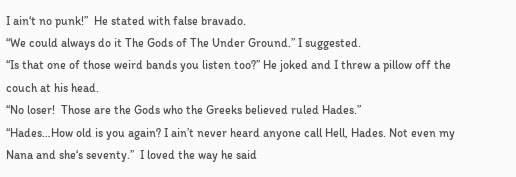I ain‘t no punk!”  He stated with false bravado.
“We could always do it The Gods of The Under Ground.” I suggested.
“Is that one of those weird bands you listen too?” He joked and I threw a pillow off the couch at his head.
“No loser!  Those are the Gods who the Greeks believed ruled Hades.”
“Hades…How old is you again? I ain’t never heard anyone call Hell, Hades. Not even my Nana and she‘s seventy.”  I loved the way he said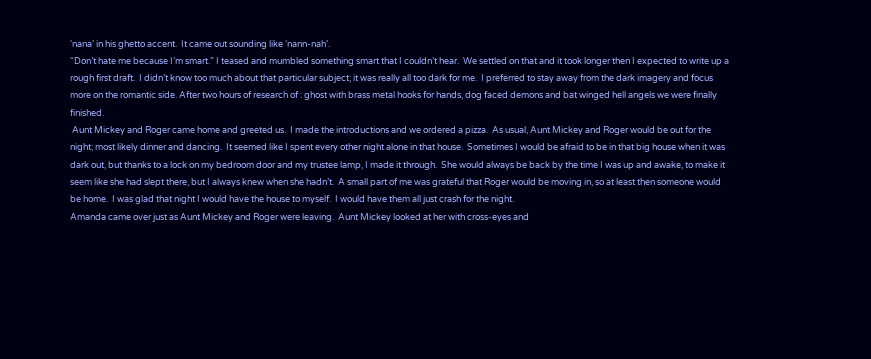‘nana’ in his ghetto accent.  It came out sounding like ‘nann-nah’.
“Don’t hate me because I’m smart.” I teased and mumbled something smart that I couldn’t hear.  We settled on that and it took longer then I expected to write up a rough first draft.  I didn’t know too much about that particular subject; it was really all too dark for me.  I preferred to stay away from the dark imagery and focus more on the romantic side. After two hours of research of : ghost with brass metal hooks for hands, dog faced demons and bat winged hell angels we were finally finished.
 Aunt Mickey and Roger came home and greeted us.  I made the introductions and we ordered a pizza.  As usual, Aunt Mickey and Roger would be out for the night; most likely dinner and dancing.  It seemed like I spent every other night alone in that house.  Sometimes I would be afraid to be in that big house when it was dark out, but thanks to a lock on my bedroom door and my trustee lamp, I made it through.  She would always be back by the time I was up and awake, to make it seem like she had slept there, but I always knew when she hadn’t.  A small part of me was grateful that Roger would be moving in, so at least then someone would be home.  I was glad that night I would have the house to myself.  I would have them all just crash for the night.
Amanda came over just as Aunt Mickey and Roger were leaving.  Aunt Mickey looked at her with cross-eyes and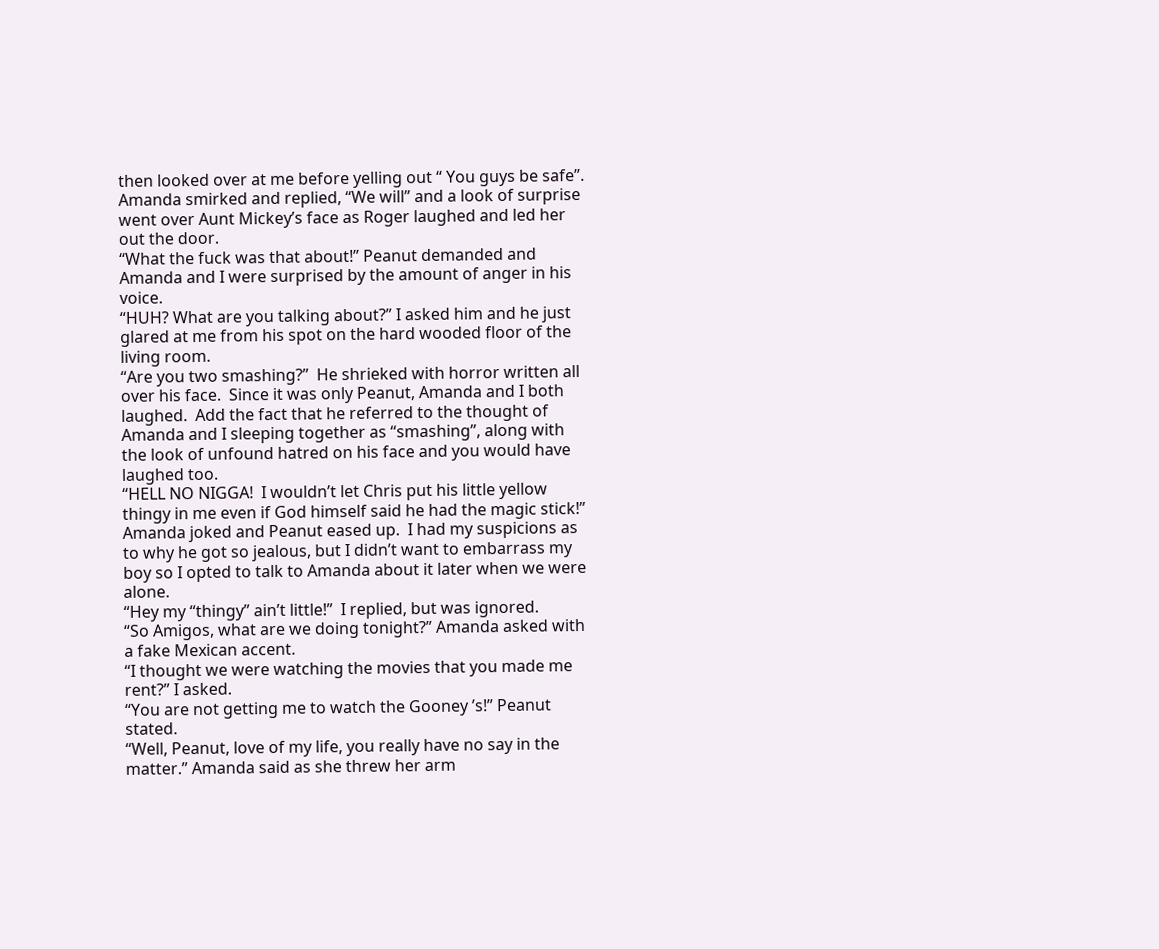then looked over at me before yelling out “ You guys be safe”.  Amanda smirked and replied, “We will” and a look of surprise went over Aunt Mickey’s face as Roger laughed and led her out the door.
“What the fuck was that about!” Peanut demanded and Amanda and I were surprised by the amount of anger in his voice.
“HUH? What are you talking about?” I asked him and he just glared at me from his spot on the hard wooded floor of the living room.
“Are you two smashing?”  He shrieked with horror written all over his face.  Since it was only Peanut, Amanda and I both laughed.  Add the fact that he referred to the thought of Amanda and I sleeping together as “smashing”, along with the look of unfound hatred on his face and you would have laughed too.
“HELL NO NIGGA!  I wouldn’t let Chris put his little yellow thingy in me even if God himself said he had the magic stick!” Amanda joked and Peanut eased up.  I had my suspicions as to why he got so jealous, but I didn’t want to embarrass my boy so I opted to talk to Amanda about it later when we were alone.
“Hey my “thingy” ain’t little!”  I replied, but was ignored.
“So Amigos, what are we doing tonight?” Amanda asked with a fake Mexican accent.
“I thought we were watching the movies that you made me rent?” I asked.
“You are not getting me to watch the Gooney ’s!” Peanut stated.
“Well, Peanut, love of my life, you really have no say in the matter.” Amanda said as she threw her arm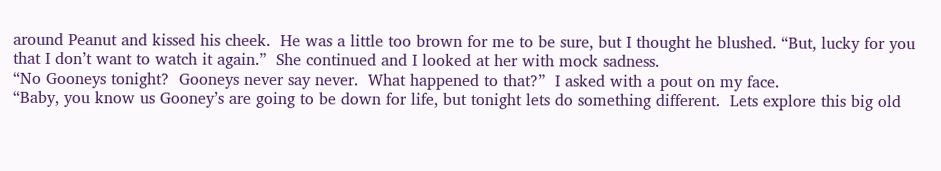around Peanut and kissed his cheek.  He was a little too brown for me to be sure, but I thought he blushed. “But, lucky for you that I don’t want to watch it again.”  She continued and I looked at her with mock sadness.
“No Gooneys tonight?  Gooneys never say never.  What happened to that?”  I asked with a pout on my face.
“Baby, you know us Gooney’s are going to be down for life, but tonight lets do something different.  Lets explore this big old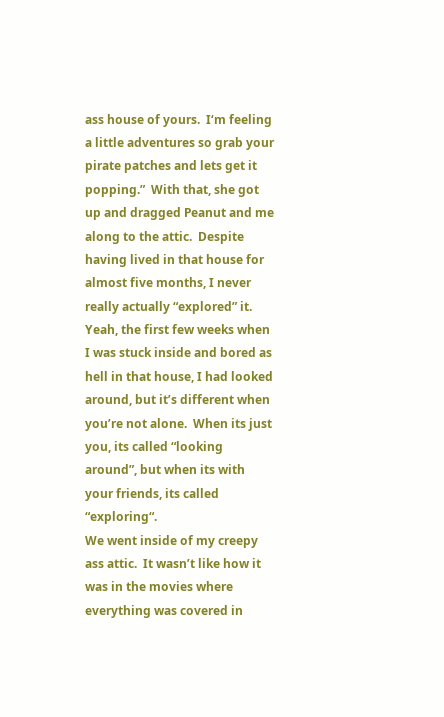ass house of yours.  I‘m feeling a little adventures so grab your pirate patches and lets get it popping.”  With that, she got up and dragged Peanut and me along to the attic.  Despite having lived in that house for almost five months, I never really actually “explored” it.  Yeah, the first few weeks when I was stuck inside and bored as hell in that house, I had looked around, but it’s different when you’re not alone.  When its just you, its called “looking around”, but when its with your friends, its called “exploring“.
We went inside of my creepy ass attic.  It wasn’t like how it was in the movies where everything was covered in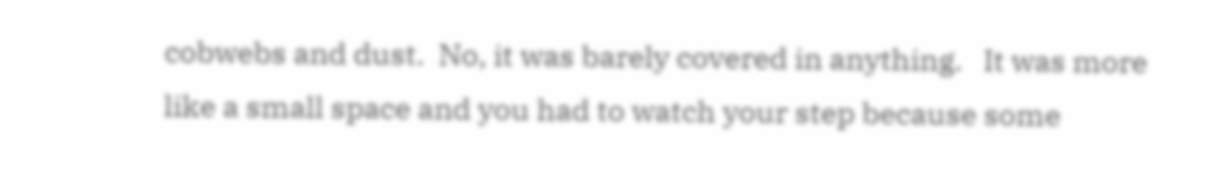cobwebs and dust.  No, it was barely covered in anything.   It was more like a small space and you had to watch your step because some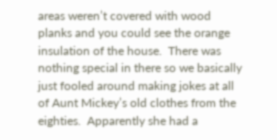areas weren’t covered with wood planks and you could see the orange insulation of the house.  There was nothing special in there so we basically just fooled around making jokes at all of Aunt Mickey’s old clothes from the eighties.  Apparently she had a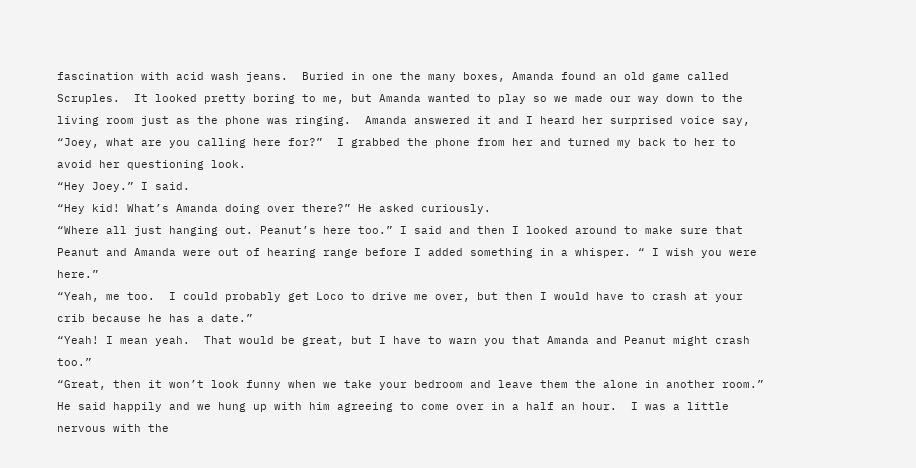fascination with acid wash jeans.  Buried in one the many boxes, Amanda found an old game called Scruples.  It looked pretty boring to me, but Amanda wanted to play so we made our way down to the living room just as the phone was ringing.  Amanda answered it and I heard her surprised voice say, “Joey, what are you calling here for?”  I grabbed the phone from her and turned my back to her to avoid her questioning look.
“Hey Joey.” I said.
“Hey kid! What’s Amanda doing over there?” He asked curiously.
“Where all just hanging out. Peanut’s here too.” I said and then I looked around to make sure that Peanut and Amanda were out of hearing range before I added something in a whisper. “ I wish you were here.”
“Yeah, me too.  I could probably get Loco to drive me over, but then I would have to crash at your crib because he has a date.”
“Yeah! I mean yeah.  That would be great, but I have to warn you that Amanda and Peanut might crash too.”
“Great, then it won’t look funny when we take your bedroom and leave them the alone in another room.” He said happily and we hung up with him agreeing to come over in a half an hour.  I was a little nervous with the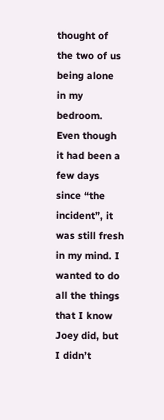thought of the two of us being alone in my bedroom.  Even though it had been a few days since “the incident”, it was still fresh in my mind. I wanted to do all the things that I know Joey did, but I didn’t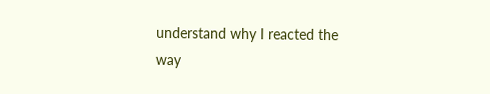understand why I reacted the way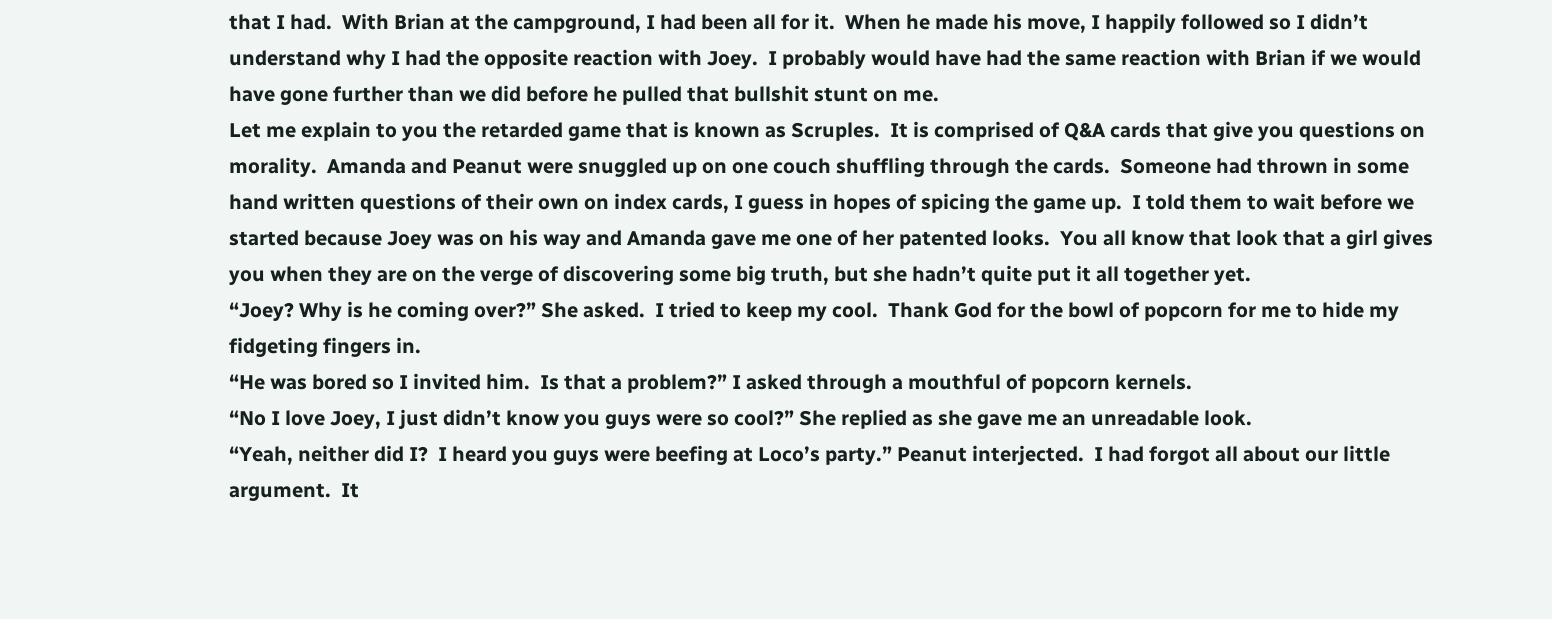that I had.  With Brian at the campground, I had been all for it.  When he made his move, I happily followed so I didn’t understand why I had the opposite reaction with Joey.  I probably would have had the same reaction with Brian if we would have gone further than we did before he pulled that bullshit stunt on me.
Let me explain to you the retarded game that is known as Scruples.  It is comprised of Q&A cards that give you questions on morality.  Amanda and Peanut were snuggled up on one couch shuffling through the cards.  Someone had thrown in some hand written questions of their own on index cards, I guess in hopes of spicing the game up.  I told them to wait before we started because Joey was on his way and Amanda gave me one of her patented looks.  You all know that look that a girl gives you when they are on the verge of discovering some big truth, but she hadn’t quite put it all together yet.
“Joey? Why is he coming over?” She asked.  I tried to keep my cool.  Thank God for the bowl of popcorn for me to hide my fidgeting fingers in.
“He was bored so I invited him.  Is that a problem?” I asked through a mouthful of popcorn kernels.
“No I love Joey, I just didn’t know you guys were so cool?” She replied as she gave me an unreadable look.
“Yeah, neither did I?  I heard you guys were beefing at Loco’s party.” Peanut interjected.  I had forgot all about our little argument.  It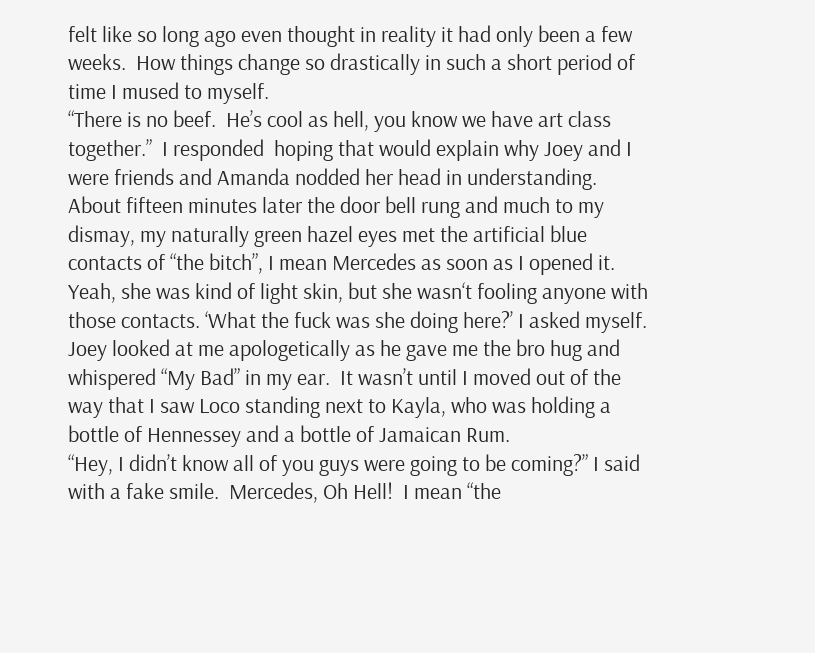felt like so long ago even thought in reality it had only been a few weeks.  How things change so drastically in such a short period of time I mused to myself.
“There is no beef.  He’s cool as hell, you know we have art class together.”  I responded  hoping that would explain why Joey and I were friends and Amanda nodded her head in understanding.
About fifteen minutes later the door bell rung and much to my dismay, my naturally green hazel eyes met the artificial blue contacts of “the bitch”, I mean Mercedes as soon as I opened it.  Yeah, she was kind of light skin, but she wasn‘t fooling anyone with those contacts. ‘What the fuck was she doing here?’ I asked myself.  Joey looked at me apologetically as he gave me the bro hug and whispered “My Bad” in my ear.  It wasn’t until I moved out of the way that I saw Loco standing next to Kayla, who was holding a bottle of Hennessey and a bottle of Jamaican Rum.
“Hey, I didn’t know all of you guys were going to be coming?” I said with a fake smile.  Mercedes, Oh Hell!  I mean “the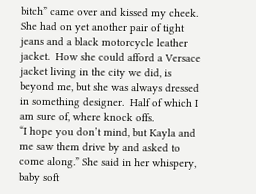bitch” came over and kissed my cheek.  She had on yet another pair of tight jeans and a black motorcycle leather jacket.  How she could afford a Versace jacket living in the city we did, is beyond me, but she was always dressed in something designer.  Half of which I am sure of, where knock offs.
“I hope you don’t mind, but Kayla and me saw them drive by and asked to come along.” She said in her whispery, baby soft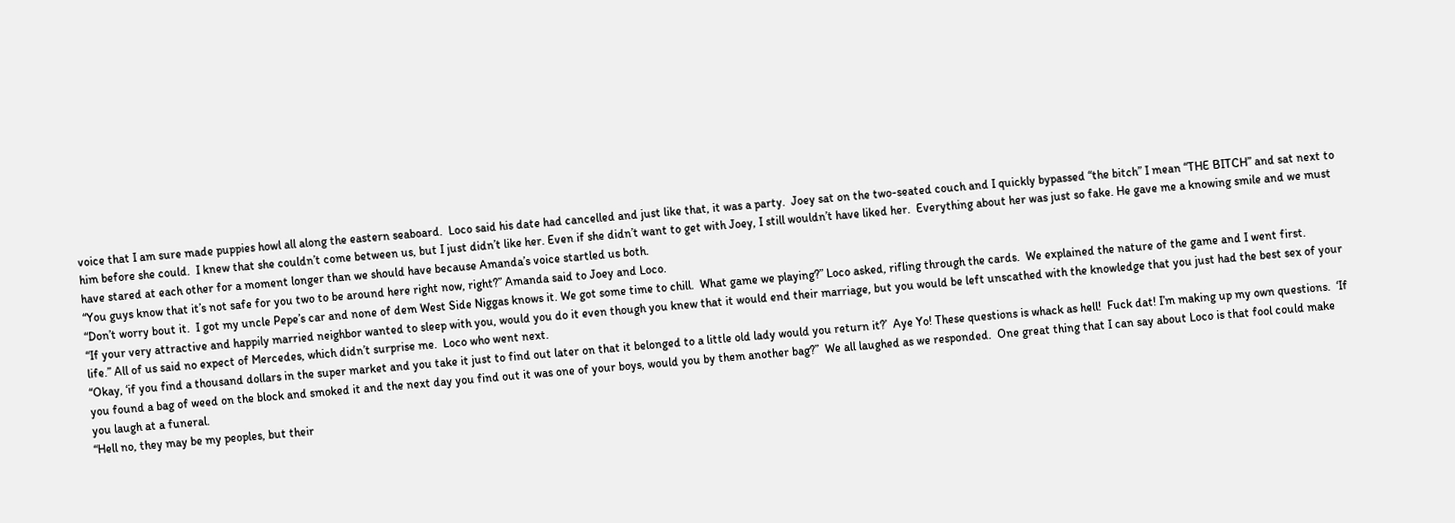voice that I am sure made puppies howl all along the eastern seaboard.  Loco said his date had cancelled and just like that, it was a party.  Joey sat on the two-seated couch and I quickly bypassed “the bitch” I mean “THE BITCH” and sat next to him before she could.  I knew that she couldn’t come between us, but I just didn’t like her. Even if she didn’t want to get with Joey, I still wouldn’t have liked her.  Everything about her was just so fake. He gave me a knowing smile and we must have stared at each other for a moment longer than we should have because Amanda’s voice startled us both.
“You guys know that it’s not safe for you two to be around here right now, right?” Amanda said to Joey and Loco.
“Don’t worry bout it.  I got my uncle Pepe’s car and none of dem West Side Niggas knows it. We got some time to chill.  What game we playing?” Loco asked, rifling through the cards.  We explained the nature of the game and I went first.
“If your very attractive and happily married neighbor wanted to sleep with you, would you do it even though you knew that it would end their marriage, but you would be left unscathed with the knowledge that you just had the best sex of your life.” All of us said no expect of Mercedes, which didn’t surprise me.  Loco who went next.
“Okay, ‘if you find a thousand dollars in the super market and you take it just to find out later on that it belonged to a little old lady would you return it?’  Aye Yo! These questions is whack as hell!  Fuck dat! I’m making up my own questions.  ‘If you found a bag of weed on the block and smoked it and the next day you find out it was one of your boys, would you by them another bag?”  We all laughed as we responded.  One great thing that I can say about Loco is that fool could make you laugh at a funeral.
“Hell no, they may be my peoples, but their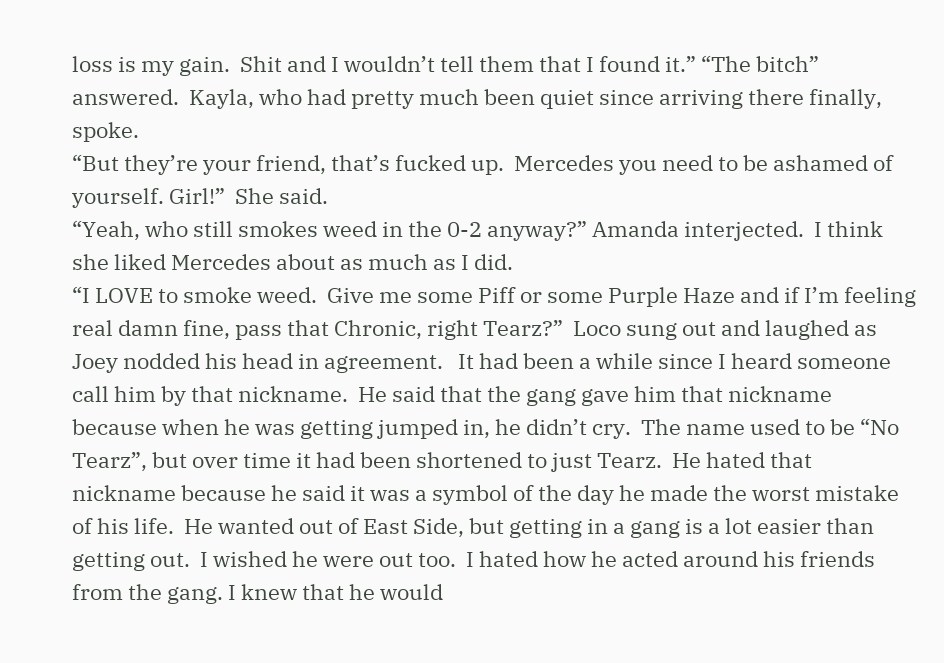loss is my gain.  Shit and I wouldn’t tell them that I found it.” “The bitch” answered.  Kayla, who had pretty much been quiet since arriving there finally, spoke.
“But they’re your friend, that’s fucked up.  Mercedes you need to be ashamed of yourself. Girl!”  She said.
“Yeah, who still smokes weed in the 0-2 anyway?” Amanda interjected.  I think she liked Mercedes about as much as I did.
“I LOVE to smoke weed.  Give me some Piff or some Purple Haze and if I’m feeling real damn fine, pass that Chronic, right Tearz?”  Loco sung out and laughed as Joey nodded his head in agreement.   It had been a while since I heard someone call him by that nickname.  He said that the gang gave him that nickname because when he was getting jumped in, he didn’t cry.  The name used to be “No Tearz”, but over time it had been shortened to just Tearz.  He hated that nickname because he said it was a symbol of the day he made the worst mistake of his life.  He wanted out of East Side, but getting in a gang is a lot easier than getting out.  I wished he were out too.  I hated how he acted around his friends from the gang. I knew that he would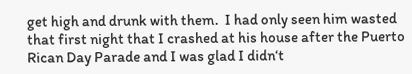get high and drunk with them.  I had only seen him wasted that first night that I crashed at his house after the Puerto Rican Day Parade and I was glad I didn‘t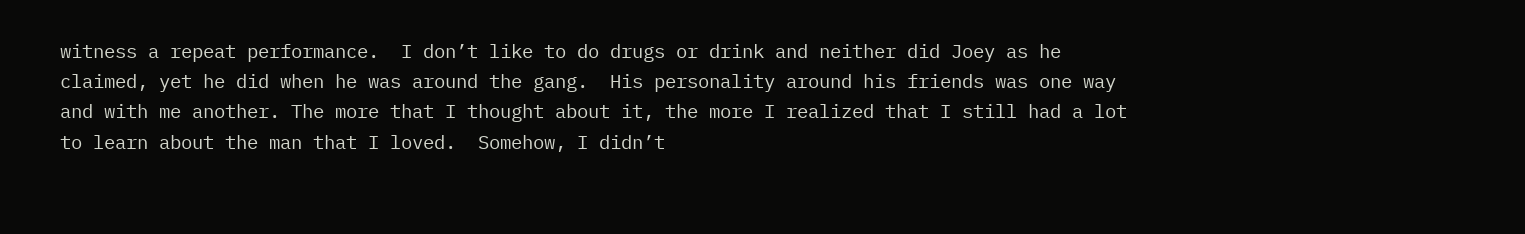witness a repeat performance.  I don’t like to do drugs or drink and neither did Joey as he claimed, yet he did when he was around the gang.  His personality around his friends was one way and with me another. The more that I thought about it, the more I realized that I still had a lot to learn about the man that I loved.  Somehow, I didn’t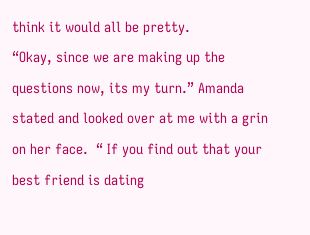think it would all be pretty.
“Okay, since we are making up the questions now, its my turn.” Amanda stated and looked over at me with a grin on her face.  “ If you find out that your best friend is dating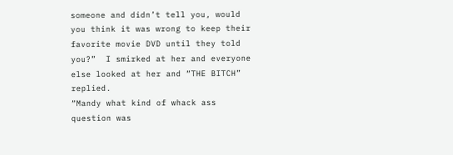someone and didn’t tell you, would you think it was wrong to keep their favorite movie DVD until they told you?”  I smirked at her and everyone else looked at her and “THE BITCH” replied.
“Mandy what kind of whack ass question was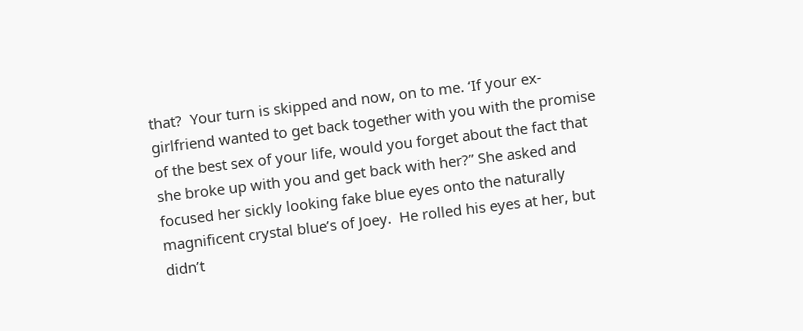that?  Your turn is skipped and now, on to me. ‘If your ex-girlfriend wanted to get back together with you with the promise of the best sex of your life, would you forget about the fact that she broke up with you and get back with her?” She asked and focused her sickly looking fake blue eyes onto the naturally magnificent crystal blue’s of Joey.  He rolled his eyes at her, but didn’t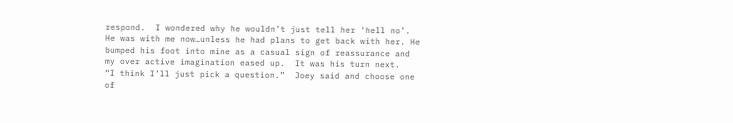respond.  I wondered why he wouldn’t just tell her ‘hell no’.  He was with me now…unless he had plans to get back with her. He bumped his foot into mine as a casual sign of reassurance and my over active imagination eased up.  It was his turn next.
“I think I’ll just pick a question.”  Joey said and choose one of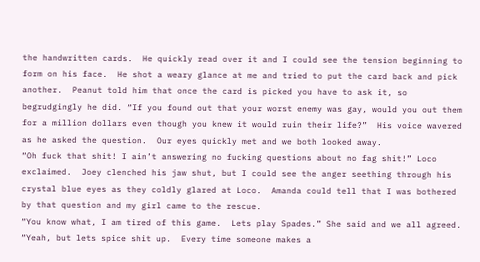the handwritten cards.  He quickly read over it and I could see the tension beginning to form on his face.  He shot a weary glance at me and tried to put the card back and pick another.  Peanut told him that once the card is picked you have to ask it, so begrudgingly he did. “If you found out that your worst enemy was gay, would you out them for a million dollars even though you knew it would ruin their life?”  His voice wavered as he asked the question.  Our eyes quickly met and we both looked away.
“Oh fuck that shit! I ain’t answering no fucking questions about no fag shit!” Loco exclaimed.  Joey clenched his jaw shut, but I could see the anger seething through his crystal blue eyes as they coldly glared at Loco.  Amanda could tell that I was bothered by that question and my girl came to the rescue.
“You know what, I am tired of this game.  Lets play Spades.” She said and we all agreed.
“Yeah, but lets spice shit up.  Every time someone makes a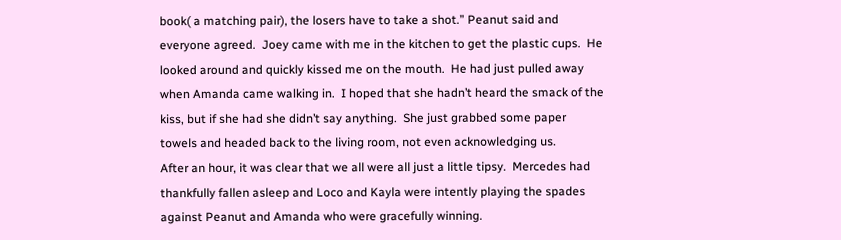book( a matching pair), the losers have to take a shot.” Peanut said and everyone agreed.  Joey came with me in the kitchen to get the plastic cups.  He looked around and quickly kissed me on the mouth.  He had just pulled away when Amanda came walking in.  I hoped that she hadn’t heard the smack of the kiss, but if she had she didn’t say anything.  She just grabbed some paper towels and headed back to the living room, not even acknowledging us.
After an hour, it was clear that we all were all just a little tipsy.  Mercedes had thankfully fallen asleep and Loco and Kayla were intently playing the spades against Peanut and Amanda who were gracefully winning.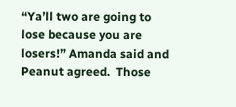“Ya’ll two are going to lose because you are losers!” Amanda said and Peanut agreed.  Those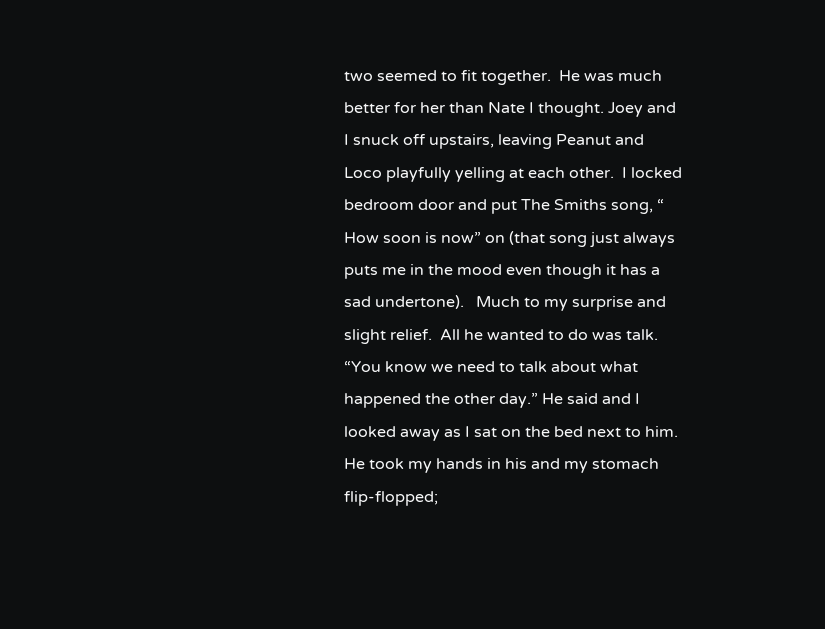two seemed to fit together.  He was much better for her than Nate I thought. Joey and I snuck off upstairs, leaving Peanut and Loco playfully yelling at each other.  I locked bedroom door and put The Smiths song, “ How soon is now” on (that song just always puts me in the mood even though it has a sad undertone).   Much to my surprise and slight relief.  All he wanted to do was talk.
“You know we need to talk about what happened the other day.” He said and I looked away as I sat on the bed next to him.  He took my hands in his and my stomach flip-flopped;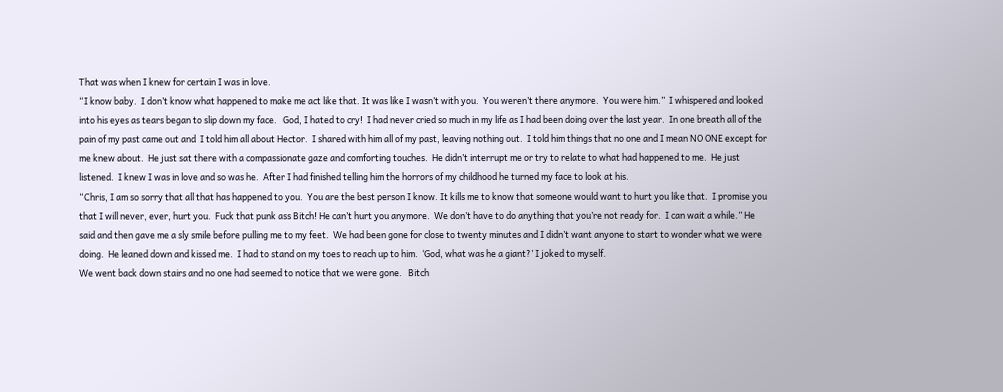That was when I knew for certain I was in love.
“I know baby.  I don’t know what happened to make me act like that. It was like I wasn’t with you.  You weren’t there anymore.  You were him.”  I whispered and looked into his eyes as tears began to slip down my face.   God, I hated to cry!  I had never cried so much in my life as I had been doing over the last year.  In one breath all of the pain of my past came out and  I told him all about Hector.  I shared with him all of my past, leaving nothing out.  I told him things that no one and I mean NO ONE except for me knew about.  He just sat there with a compassionate gaze and comforting touches.  He didn’t interrupt me or try to relate to what had happened to me.  He just listened.  I knew I was in love and so was he.  After I had finished telling him the horrors of my childhood he turned my face to look at his.
“Chris, I am so sorry that all that has happened to you.  You are the best person I know. It kills me to know that someone would want to hurt you like that.  I promise you that I will never, ever, hurt you.  Fuck that punk ass Bitch! He can’t hurt you anymore.  We don’t have to do anything that you’re not ready for.  I can wait a while.” He said and then gave me a sly smile before pulling me to my feet.  We had been gone for close to twenty minutes and I didn’t want anyone to start to wonder what we were doing.  He leaned down and kissed me.  I had to stand on my toes to reach up to him.  ‘God, what was he a giant?’ I joked to myself.
We went back down stairs and no one had seemed to notice that we were gone.   Bitch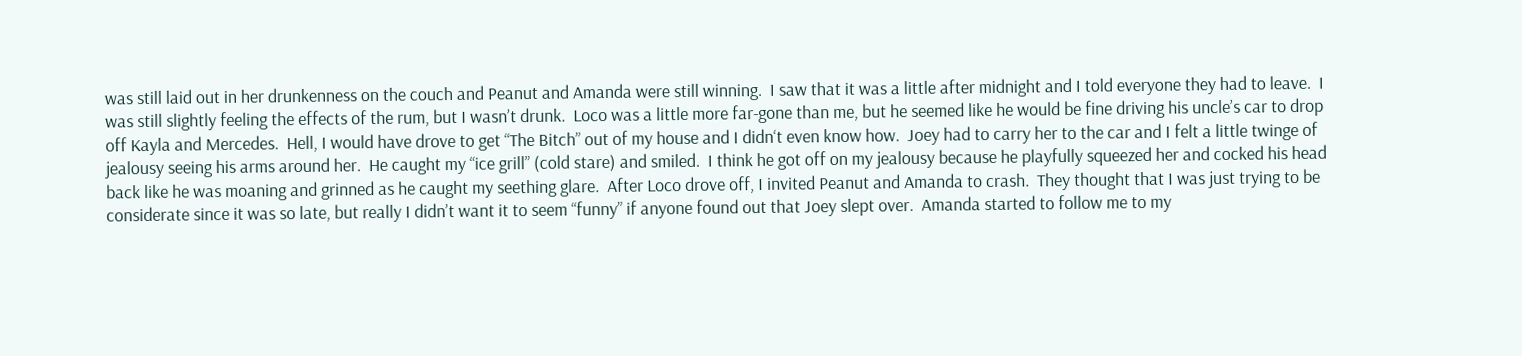was still laid out in her drunkenness on the couch and Peanut and Amanda were still winning.  I saw that it was a little after midnight and I told everyone they had to leave.  I was still slightly feeling the effects of the rum, but I wasn’t drunk.  Loco was a little more far-gone than me, but he seemed like he would be fine driving his uncle’s car to drop off Kayla and Mercedes.  Hell, I would have drove to get “The Bitch” out of my house and I didn‘t even know how.  Joey had to carry her to the car and I felt a little twinge of jealousy seeing his arms around her.  He caught my “ice grill” (cold stare) and smiled.  I think he got off on my jealousy because he playfully squeezed her and cocked his head back like he was moaning and grinned as he caught my seething glare.  After Loco drove off, I invited Peanut and Amanda to crash.  They thought that I was just trying to be considerate since it was so late, but really I didn’t want it to seem “funny” if anyone found out that Joey slept over.  Amanda started to follow me to my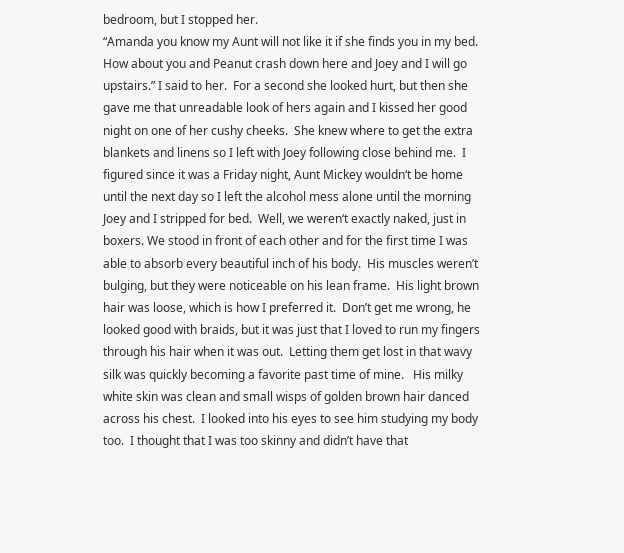bedroom, but I stopped her.
“Amanda you know my Aunt will not like it if she finds you in my bed.  How about you and Peanut crash down here and Joey and I will go upstairs.” I said to her.  For a second she looked hurt, but then she gave me that unreadable look of hers again and I kissed her good night on one of her cushy cheeks.  She knew where to get the extra blankets and linens so I left with Joey following close behind me.  I figured since it was a Friday night, Aunt Mickey wouldn‘t be home until the next day so I left the alcohol mess alone until the morning
Joey and I stripped for bed.  Well, we weren‘t exactly naked, just in boxers. We stood in front of each other and for the first time I was able to absorb every beautiful inch of his body.  His muscles weren’t bulging, but they were noticeable on his lean frame.  His light brown hair was loose, which is how I preferred it.  Don’t get me wrong, he looked good with braids, but it was just that I loved to run my fingers through his hair when it was out.  Letting them get lost in that wavy silk was quickly becoming a favorite past time of mine.   His milky white skin was clean and small wisps of golden brown hair danced across his chest.  I looked into his eyes to see him studying my body too.  I thought that I was too skinny and didn’t have that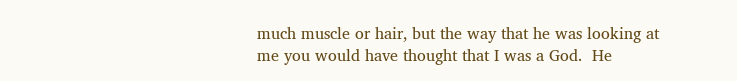much muscle or hair, but the way that he was looking at me you would have thought that I was a God.  He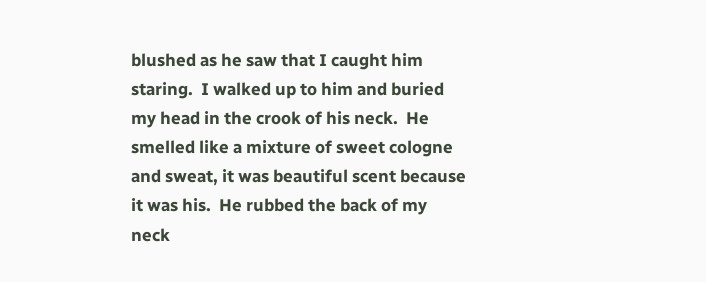blushed as he saw that I caught him staring.  I walked up to him and buried my head in the crook of his neck.  He smelled like a mixture of sweet cologne and sweat, it was beautiful scent because it was his.  He rubbed the back of my neck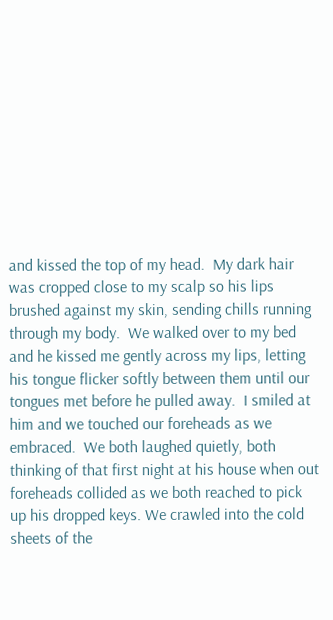and kissed the top of my head.  My dark hair was cropped close to my scalp so his lips brushed against my skin, sending chills running through my body.  We walked over to my bed and he kissed me gently across my lips, letting his tongue flicker softly between them until our tongues met before he pulled away.  I smiled at him and we touched our foreheads as we embraced.  We both laughed quietly, both thinking of that first night at his house when out foreheads collided as we both reached to pick up his dropped keys. We crawled into the cold sheets of the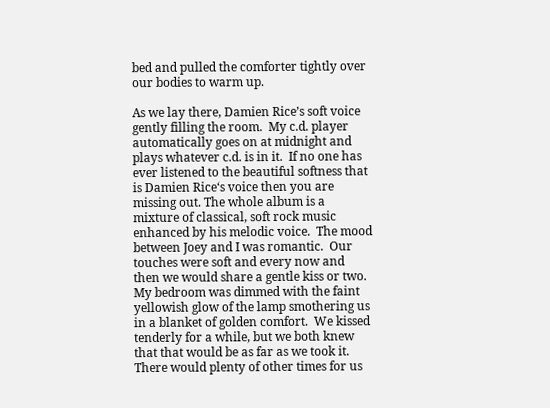bed and pulled the comforter tightly over our bodies to warm up.

As we lay there, Damien Rice’s soft voice gently filling the room.  My c.d. player automatically goes on at midnight and plays whatever c.d. is in it.  If no one has ever listened to the beautiful softness that is Damien Rice‘s voice then you are missing out. The whole album is a mixture of classical, soft rock music enhanced by his melodic voice.  The mood between Joey and I was romantic.  Our touches were soft and every now and then we would share a gentle kiss or two.  My bedroom was dimmed with the faint yellowish glow of the lamp smothering us in a blanket of golden comfort.  We kissed tenderly for a while, but we both knew that that would be as far as we took it.  There would plenty of other times for us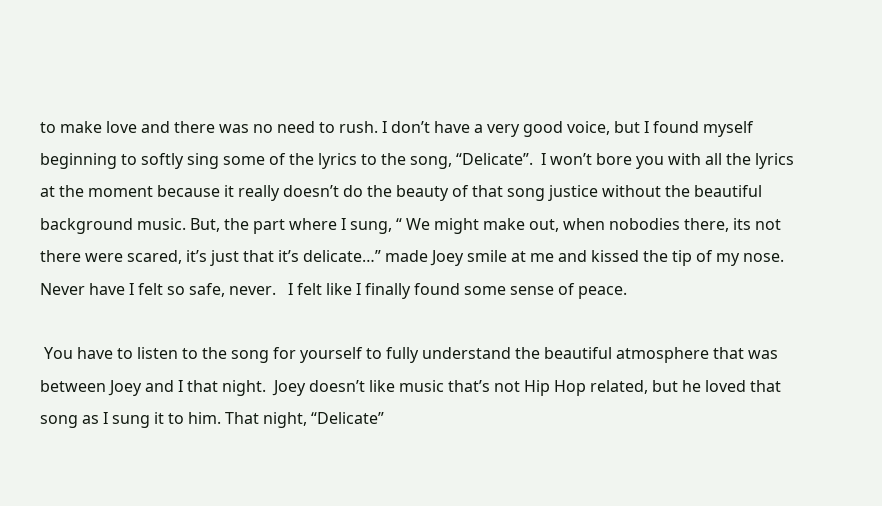to make love and there was no need to rush. I don’t have a very good voice, but I found myself beginning to softly sing some of the lyrics to the song, “Delicate”.  I won’t bore you with all the lyrics at the moment because it really doesn’t do the beauty of that song justice without the beautiful background music. But, the part where I sung, “ We might make out, when nobodies there, its not there were scared, it’s just that it’s delicate…” made Joey smile at me and kissed the tip of my nose.  Never have I felt so safe, never.   I felt like I finally found some sense of peace.

 You have to listen to the song for yourself to fully understand the beautiful atmosphere that was between Joey and I that night.  Joey doesn’t like music that’s not Hip Hop related, but he loved that song as I sung it to him. That night, “Delicate”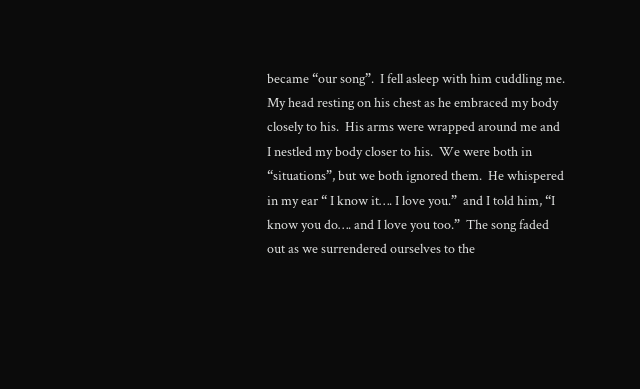became “our song”.  I fell asleep with him cuddling me.  My head resting on his chest as he embraced my body closely to his.  His arms were wrapped around me and I nestled my body closer to his.  We were both in  “situations”, but we both ignored them.  He whispered in my ear “ I know it…. I love you.”  and I told him, “I know you do…. and I love you too.”  The song faded out as we surrendered ourselves to the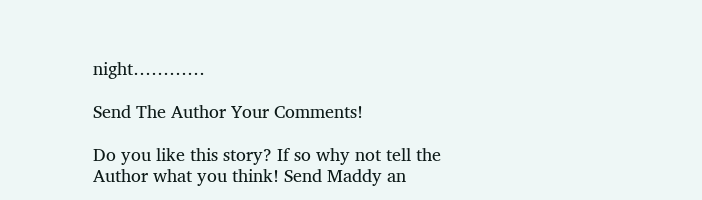night…………

Send The Author Your Comments!

Do you like this story? If so why not tell the Author what you think! Send Maddy an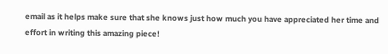email as it helps make sure that she knows just how much you have appreciated her time and effort in writing this amazing piece!